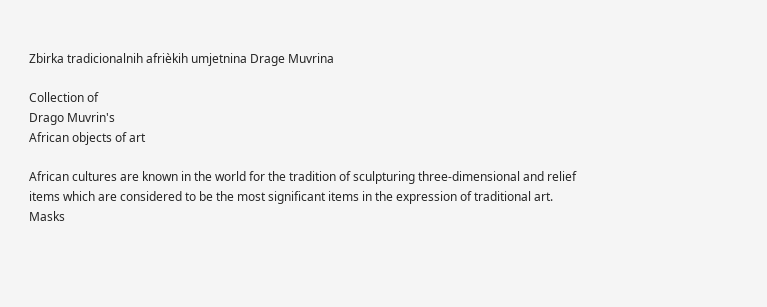Zbirka tradicionalnih afrièkih umjetnina Drage Muvrina

Collection of
Drago Muvrin's
African objects of art

African cultures are known in the world for the tradition of sculpturing three-dimensional and relief items which are considered to be the most significant items in the expression of traditional art.
Masks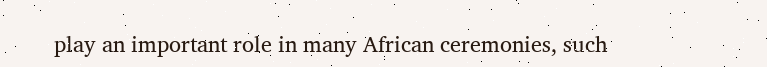play an important role in many African ceremonies, such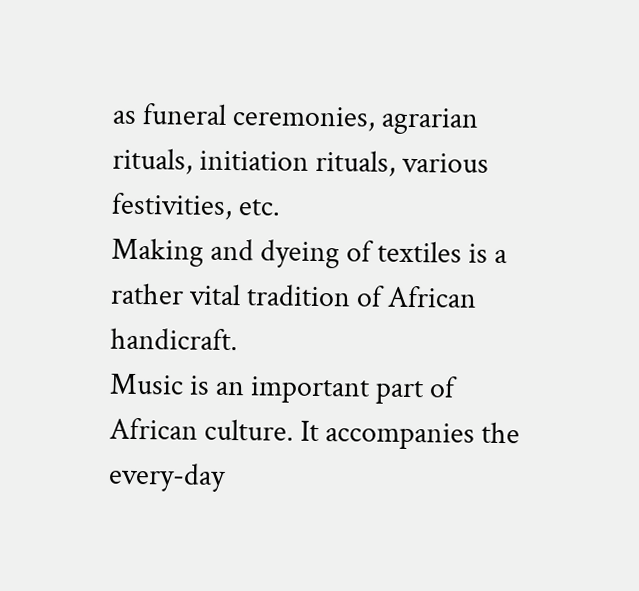as funeral ceremonies, agrarian rituals, initiation rituals, various festivities, etc.
Making and dyeing of textiles is a rather vital tradition of African handicraft.
Music is an important part of African culture. It accompanies the every-day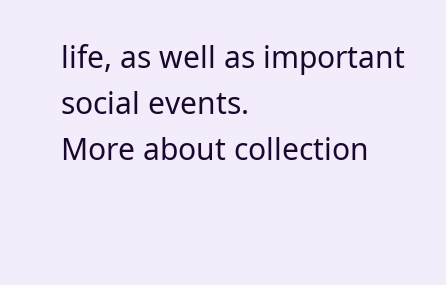life, as well as important social events.
More about collection